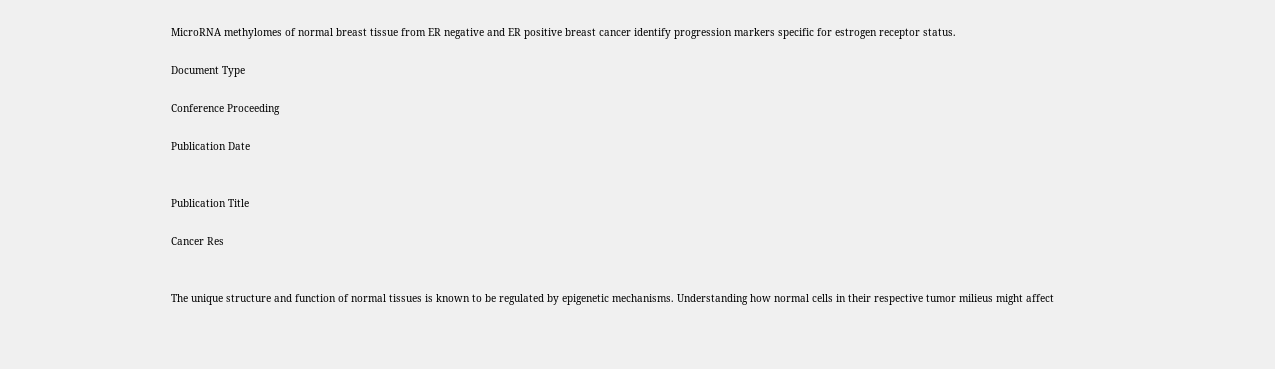MicroRNA methylomes of normal breast tissue from ER negative and ER positive breast cancer identify progression markers specific for estrogen receptor status.

Document Type

Conference Proceeding

Publication Date


Publication Title

Cancer Res


The unique structure and function of normal tissues is known to be regulated by epigenetic mechanisms. Understanding how normal cells in their respective tumor milieus might affect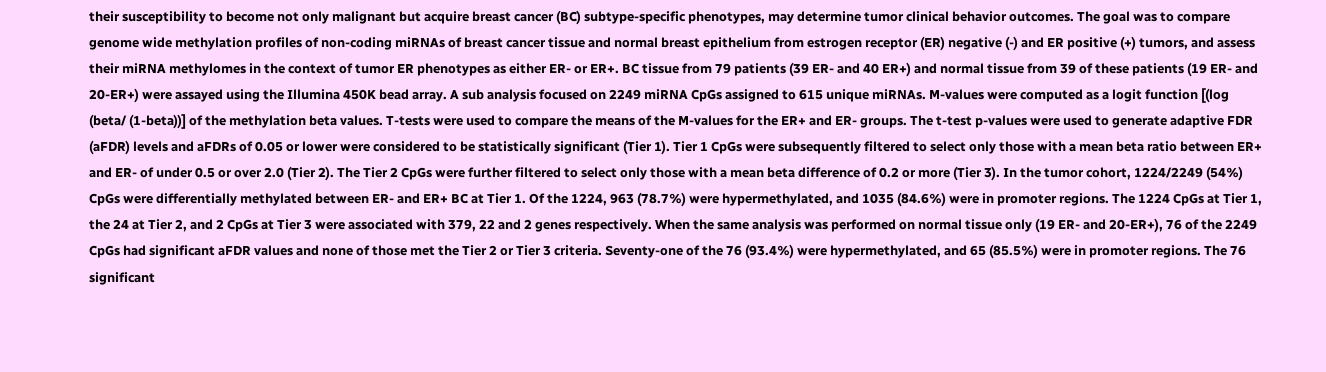their susceptibility to become not only malignant but acquire breast cancer (BC) subtype-specific phenotypes, may determine tumor clinical behavior outcomes. The goal was to compare genome wide methylation profiles of non-coding miRNAs of breast cancer tissue and normal breast epithelium from estrogen receptor (ER) negative (-) and ER positive (+) tumors, and assess their miRNA methylomes in the context of tumor ER phenotypes as either ER- or ER+. BC tissue from 79 patients (39 ER- and 40 ER+) and normal tissue from 39 of these patients (19 ER- and 20-ER+) were assayed using the Illumina 450K bead array. A sub analysis focused on 2249 miRNA CpGs assigned to 615 unique miRNAs. M-values were computed as a logit function [(log (beta/ (1-beta))] of the methylation beta values. T-tests were used to compare the means of the M-values for the ER+ and ER- groups. The t-test p-values were used to generate adaptive FDR (aFDR) levels and aFDRs of 0.05 or lower were considered to be statistically significant (Tier 1). Tier 1 CpGs were subsequently filtered to select only those with a mean beta ratio between ER+ and ER- of under 0.5 or over 2.0 (Tier 2). The Tier 2 CpGs were further filtered to select only those with a mean beta difference of 0.2 or more (Tier 3). In the tumor cohort, 1224/2249 (54%) CpGs were differentially methylated between ER- and ER+ BC at Tier 1. Of the 1224, 963 (78.7%) were hypermethylated, and 1035 (84.6%) were in promoter regions. The 1224 CpGs at Tier 1, the 24 at Tier 2, and 2 CpGs at Tier 3 were associated with 379, 22 and 2 genes respectively. When the same analysis was performed on normal tissue only (19 ER- and 20-ER+), 76 of the 2249 CpGs had significant aFDR values and none of those met the Tier 2 or Tier 3 criteria. Seventy-one of the 76 (93.4%) were hypermethylated, and 65 (85.5%) were in promoter regions. The 76 significant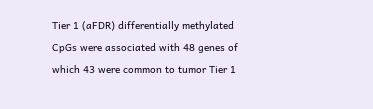Tier 1 (aFDR) differentially methylated CpGs were associated with 48 genes of which 43 were common to tumor Tier 1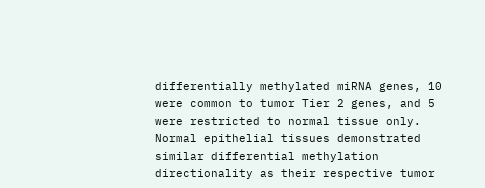differentially methylated miRNA genes, 10 were common to tumor Tier 2 genes, and 5 were restricted to normal tissue only. Normal epithelial tissues demonstrated similar differential methylation directionality as their respective tumor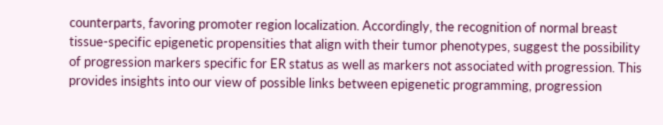counterparts, favoring promoter region localization. Accordingly, the recognition of normal breast tissue-specific epigenetic propensities that align with their tumor phenotypes, suggest the possibility of progression markers specific for ER status as well as markers not associated with progression. This provides insights into our view of possible links between epigenetic programming, progression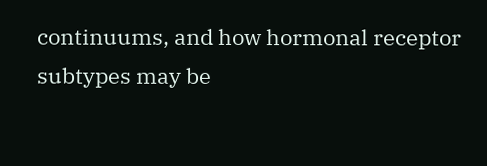continuums, and how hormonal receptor subtypes may be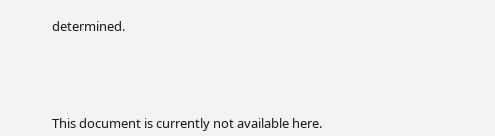determined.





This document is currently not available here.